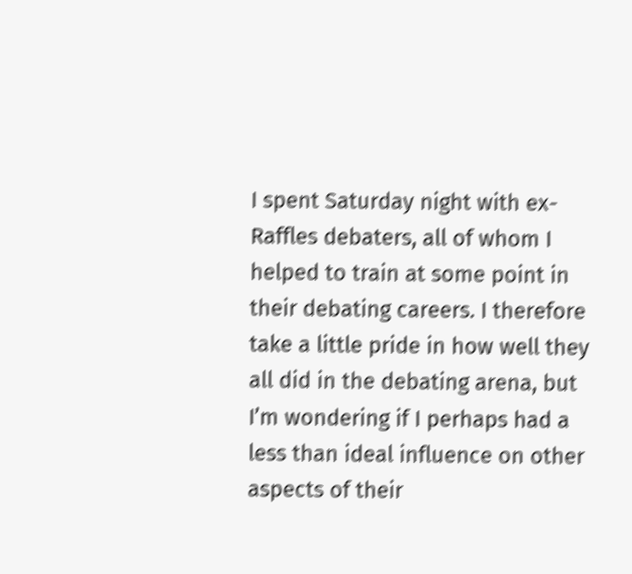I spent Saturday night with ex-Raffles debaters, all of whom I helped to train at some point in their debating careers. I therefore take a little pride in how well they all did in the debating arena, but I’m wondering if I perhaps had a less than ideal influence on other aspects of their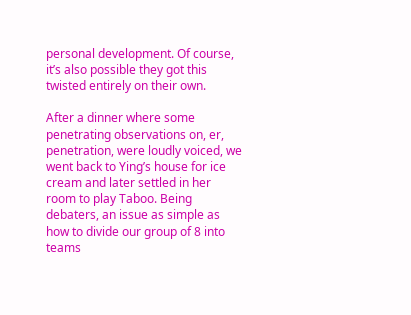personal development. Of course, it’s also possible they got this twisted entirely on their own.

After a dinner where some penetrating observations on, er, penetration, were loudly voiced, we went back to Ying’s house for ice cream and later settled in her room to play Taboo. Being debaters, an issue as simple as how to divide our group of 8 into teams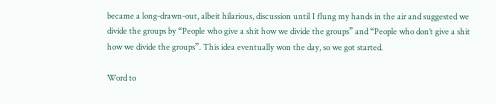became a long-drawn-out, albeit hilarious, discussion until I flung my hands in the air and suggested we divide the groups by “People who give a shit how we divide the groups” and “People who don’t give a shit how we divide the groups”. This idea eventually won the day, so we got started.

Word to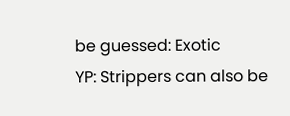be guessed: Exotic
YP: Strippers can also be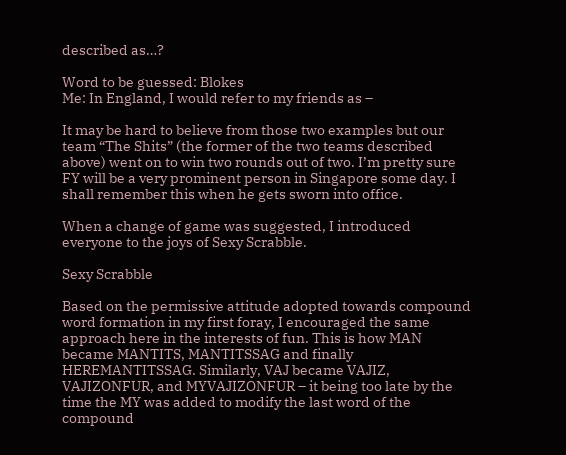described as…?

Word to be guessed: Blokes
Me: In England, I would refer to my friends as –

It may be hard to believe from those two examples but our team “The Shits” (the former of the two teams described above) went on to win two rounds out of two. I’m pretty sure FY will be a very prominent person in Singapore some day. I shall remember this when he gets sworn into office.

When a change of game was suggested, I introduced everyone to the joys of Sexy Scrabble.

Sexy Scrabble

Based on the permissive attitude adopted towards compound word formation in my first foray, I encouraged the same approach here in the interests of fun. This is how MAN became MANTITS, MANTITSSAG and finally HEREMANTITSSAG. Similarly, VAJ became VAJIZ, VAJIZONFUR, and MYVAJIZONFUR – it being too late by the time the MY was added to modify the last word of the compound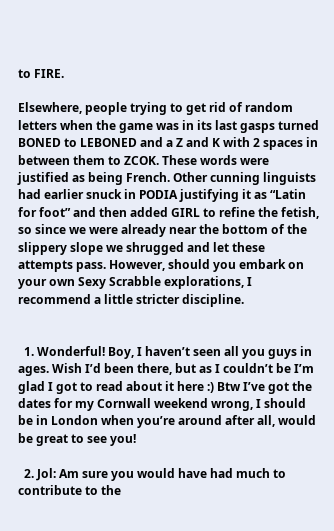to FIRE.

Elsewhere, people trying to get rid of random letters when the game was in its last gasps turned BONED to LEBONED and a Z and K with 2 spaces in between them to ZCOK. These words were justified as being French. Other cunning linguists had earlier snuck in PODIA justifying it as “Latin for foot” and then added GIRL to refine the fetish, so since we were already near the bottom of the slippery slope we shrugged and let these attempts pass. However, should you embark on your own Sexy Scrabble explorations, I recommend a little stricter discipline.


  1. Wonderful! Boy, I haven’t seen all you guys in ages. Wish I’d been there, but as I couldn’t be I’m glad I got to read about it here :) Btw I’ve got the dates for my Cornwall weekend wrong, I should be in London when you’re around after all, would be great to see you!

  2. Jol: Am sure you would have had much to contribute to the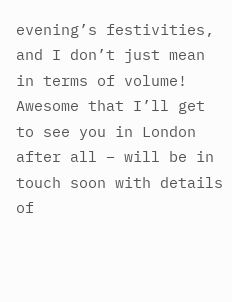evening’s festivities, and I don’t just mean in terms of volume! Awesome that I’ll get to see you in London after all – will be in touch soon with details of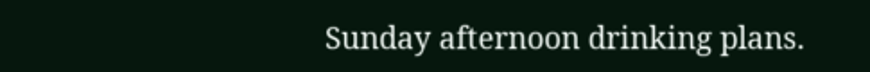Sunday afternoon drinking plans.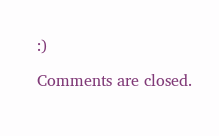:)

Comments are closed.